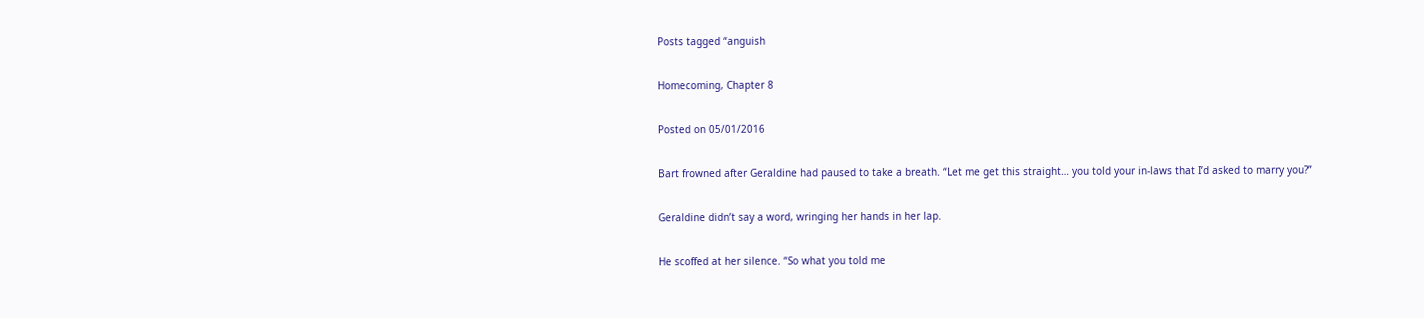Posts tagged “anguish

Homecoming, Chapter 8

Posted on 05/01/2016

Bart frowned after Geraldine had paused to take a breath. “Let me get this straight… you told your in-laws that I’d asked to marry you?”

Geraldine didn’t say a word, wringing her hands in her lap.

He scoffed at her silence. “So what you told me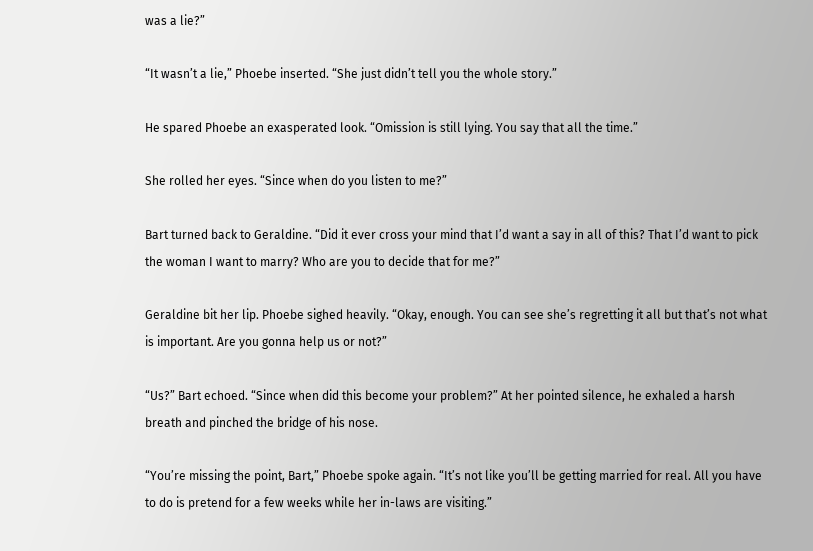was a lie?”

“It wasn’t a lie,” Phoebe inserted. “She just didn’t tell you the whole story.”

He spared Phoebe an exasperated look. “Omission is still lying. You say that all the time.”

She rolled her eyes. “Since when do you listen to me?”

Bart turned back to Geraldine. “Did it ever cross your mind that I’d want a say in all of this? That I’d want to pick the woman I want to marry? Who are you to decide that for me?”

Geraldine bit her lip. Phoebe sighed heavily. “Okay, enough. You can see she’s regretting it all but that’s not what is important. Are you gonna help us or not?”

“Us?” Bart echoed. “Since when did this become your problem?” At her pointed silence, he exhaled a harsh breath and pinched the bridge of his nose.

“You’re missing the point, Bart,” Phoebe spoke again. “It’s not like you’ll be getting married for real. All you have to do is pretend for a few weeks while her in-laws are visiting.”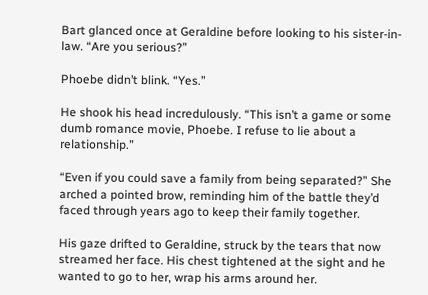Bart glanced once at Geraldine before looking to his sister-in-law. “Are you serious?”

Phoebe didn’t blink. “Yes.”

He shook his head incredulously. “This isn’t a game or some dumb romance movie, Phoebe. I refuse to lie about a relationship.”

“Even if you could save a family from being separated?” She arched a pointed brow, reminding him of the battle they’d faced through years ago to keep their family together.

His gaze drifted to Geraldine, struck by the tears that now streamed her face. His chest tightened at the sight and he wanted to go to her, wrap his arms around her.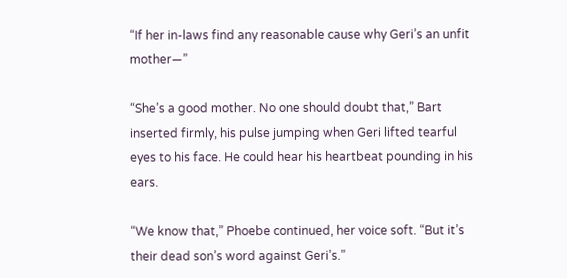“If her in-laws find any reasonable cause why Geri’s an unfit mother—”

“She’s a good mother. No one should doubt that,” Bart inserted firmly, his pulse jumping when Geri lifted tearful eyes to his face. He could hear his heartbeat pounding in his ears.

“We know that,” Phoebe continued, her voice soft. “But it’s their dead son’s word against Geri’s.”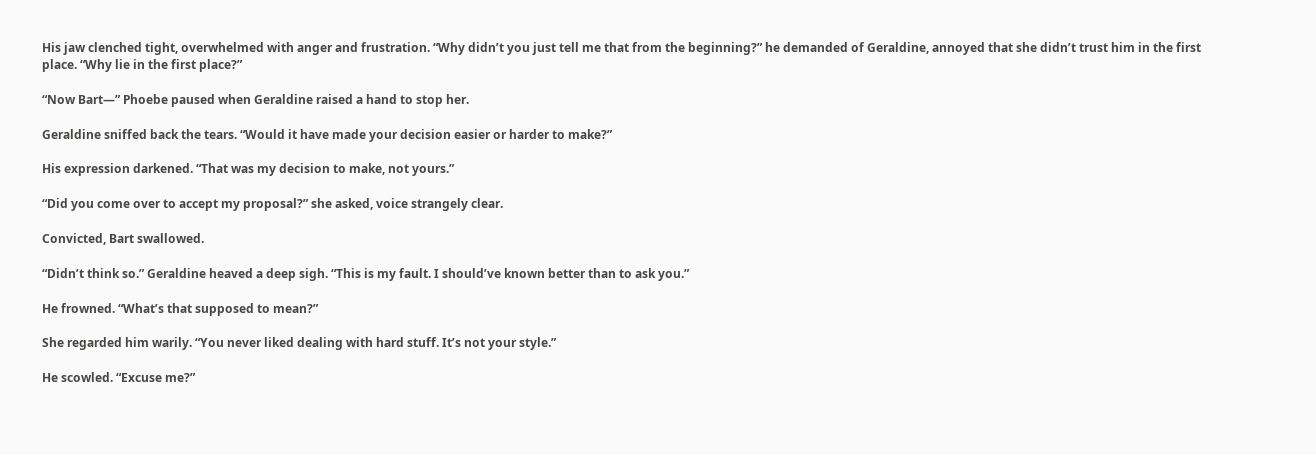His jaw clenched tight, overwhelmed with anger and frustration. “Why didn’t you just tell me that from the beginning?” he demanded of Geraldine, annoyed that she didn’t trust him in the first place. “Why lie in the first place?”

“Now Bart—” Phoebe paused when Geraldine raised a hand to stop her.

Geraldine sniffed back the tears. “Would it have made your decision easier or harder to make?”

His expression darkened. “That was my decision to make, not yours.”

“Did you come over to accept my proposal?” she asked, voice strangely clear.

Convicted, Bart swallowed.

“Didn’t think so.” Geraldine heaved a deep sigh. “This is my fault. I should’ve known better than to ask you.”

He frowned. “What’s that supposed to mean?”

She regarded him warily. “You never liked dealing with hard stuff. It’s not your style.”

He scowled. “Excuse me?”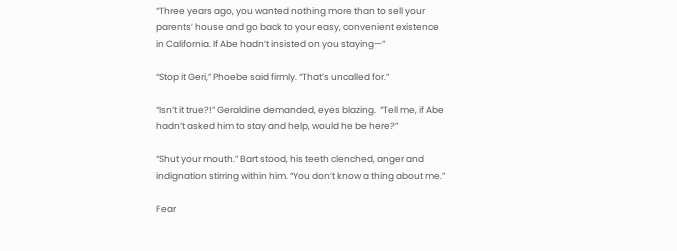“Three years ago, you wanted nothing more than to sell your parents’ house and go back to your easy, convenient existence in California. If Abe hadn’t insisted on you staying—”

“Stop it Geri,” Phoebe said firmly. “That’s uncalled for.”

“Isn’t it true?!” Geraldine demanded, eyes blazing.  “Tell me, if Abe hadn’t asked him to stay and help, would he be here?”

“Shut your mouth.” Bart stood, his teeth clenched, anger and indignation stirring within him. “You don’t know a thing about me.”

Fear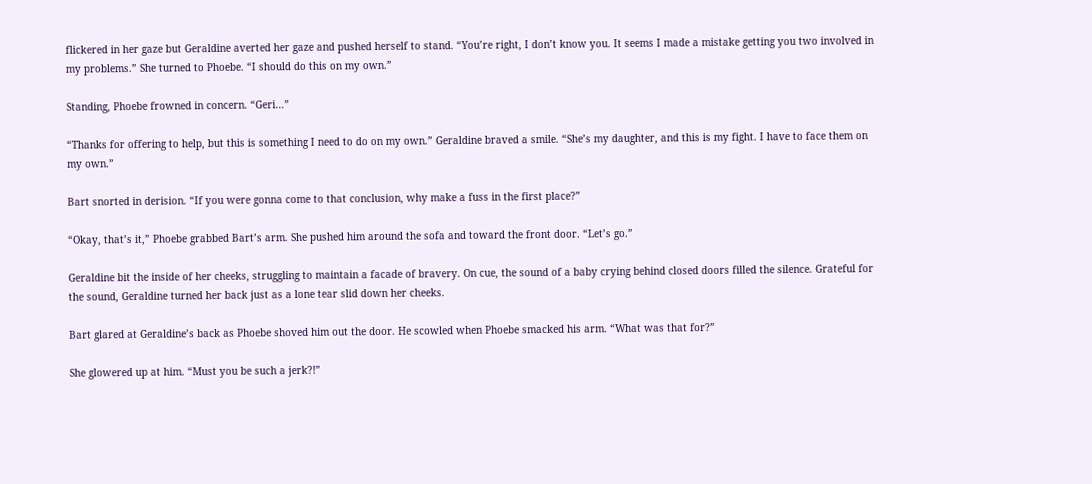flickered in her gaze but Geraldine averted her gaze and pushed herself to stand. “You’re right, I don’t know you. It seems I made a mistake getting you two involved in my problems.” She turned to Phoebe. “I should do this on my own.”

Standing, Phoebe frowned in concern. “Geri…”

“Thanks for offering to help, but this is something I need to do on my own.” Geraldine braved a smile. “She’s my daughter, and this is my fight. I have to face them on my own.”

Bart snorted in derision. “If you were gonna come to that conclusion, why make a fuss in the first place?”

“Okay, that’s it,” Phoebe grabbed Bart’s arm. She pushed him around the sofa and toward the front door. “Let’s go.”

Geraldine bit the inside of her cheeks, struggling to maintain a facade of bravery. On cue, the sound of a baby crying behind closed doors filled the silence. Grateful for the sound, Geraldine turned her back just as a lone tear slid down her cheeks.

Bart glared at Geraldine’s back as Phoebe shoved him out the door. He scowled when Phoebe smacked his arm. “What was that for?”

She glowered up at him. “Must you be such a jerk?!”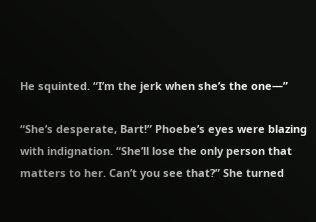He squinted. “I’m the jerk when she’s the one—”

“She’s desperate, Bart!” Phoebe’s eyes were blazing with indignation. “She’ll lose the only person that matters to her. Can’t you see that?” She turned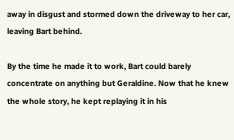away in disgust and stormed down the driveway to her car, leaving Bart behind.

By the time he made it to work, Bart could barely concentrate on anything but Geraldine. Now that he knew the whole story, he kept replaying it in his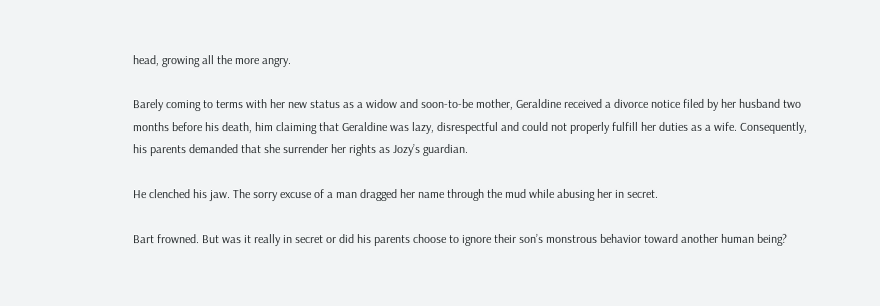head, growing all the more angry.

Barely coming to terms with her new status as a widow and soon-to-be mother, Geraldine received a divorce notice filed by her husband two months before his death, him claiming that Geraldine was lazy, disrespectful and could not properly fulfill her duties as a wife. Consequently, his parents demanded that she surrender her rights as Jozy’s guardian.

He clenched his jaw. The sorry excuse of a man dragged her name through the mud while abusing her in secret.

Bart frowned. But was it really in secret or did his parents choose to ignore their son’s monstrous behavior toward another human being?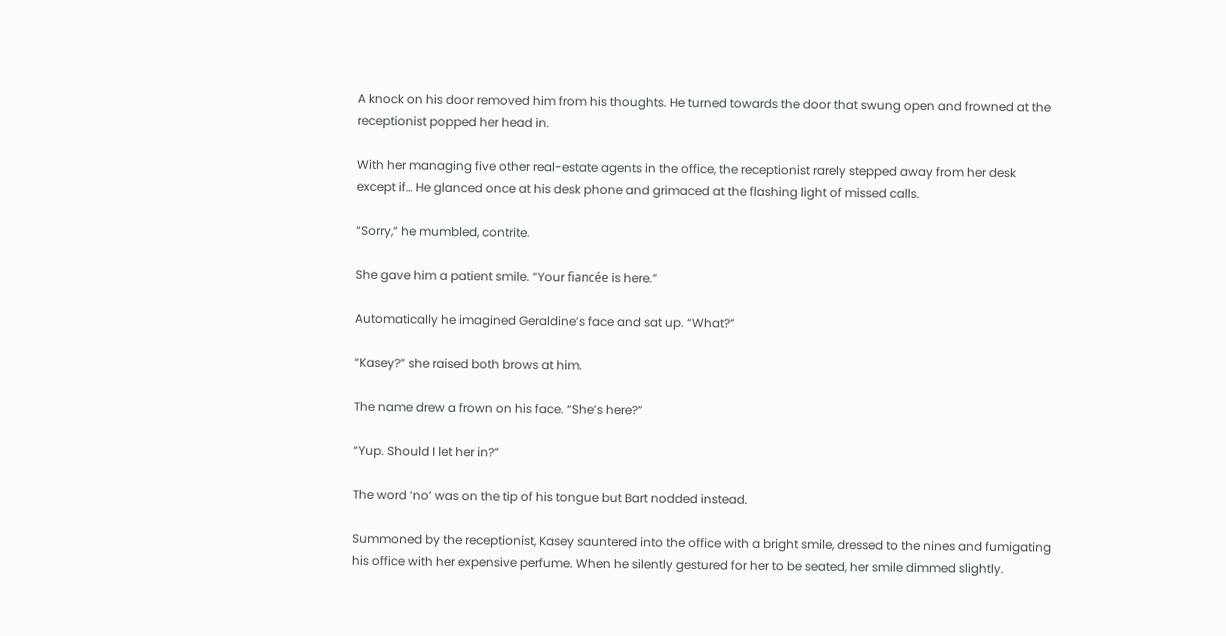A knock on his door removed him from his thoughts. He turned towards the door that swung open and frowned at the receptionist popped her head in.

With her managing five other real-estate agents in the office, the receptionist rarely stepped away from her desk except if… He glanced once at his desk phone and grimaced at the flashing light of missed calls.

“Sorry,” he mumbled, contrite.

She gave him a patient smile. “Your fiancée is here.”

Automatically he imagined Geraldine’s face and sat up. “What?”

“Kasey?” she raised both brows at him.

The name drew a frown on his face. “She’s here?”

“Yup. Should I let her in?”

The word ‘no’ was on the tip of his tongue but Bart nodded instead.

Summoned by the receptionist, Kasey sauntered into the office with a bright smile, dressed to the nines and fumigating his office with her expensive perfume. When he silently gestured for her to be seated, her smile dimmed slightly.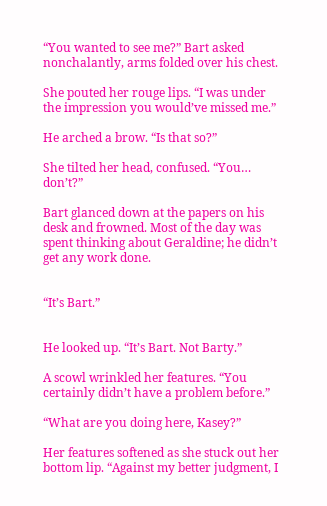“You wanted to see me?” Bart asked nonchalantly, arms folded over his chest.

She pouted her rouge lips. “I was under the impression you would’ve missed me.”

He arched a brow. “Is that so?”

She tilted her head, confused. “You… don’t?”

Bart glanced down at the papers on his desk and frowned. Most of the day was spent thinking about Geraldine; he didn’t get any work done.


“It’s Bart.”


He looked up. “It’s Bart. Not Barty.”

A scowl wrinkled her features. “You certainly didn’t have a problem before.”

“What are you doing here, Kasey?”

Her features softened as she stuck out her bottom lip. “Against my better judgment, I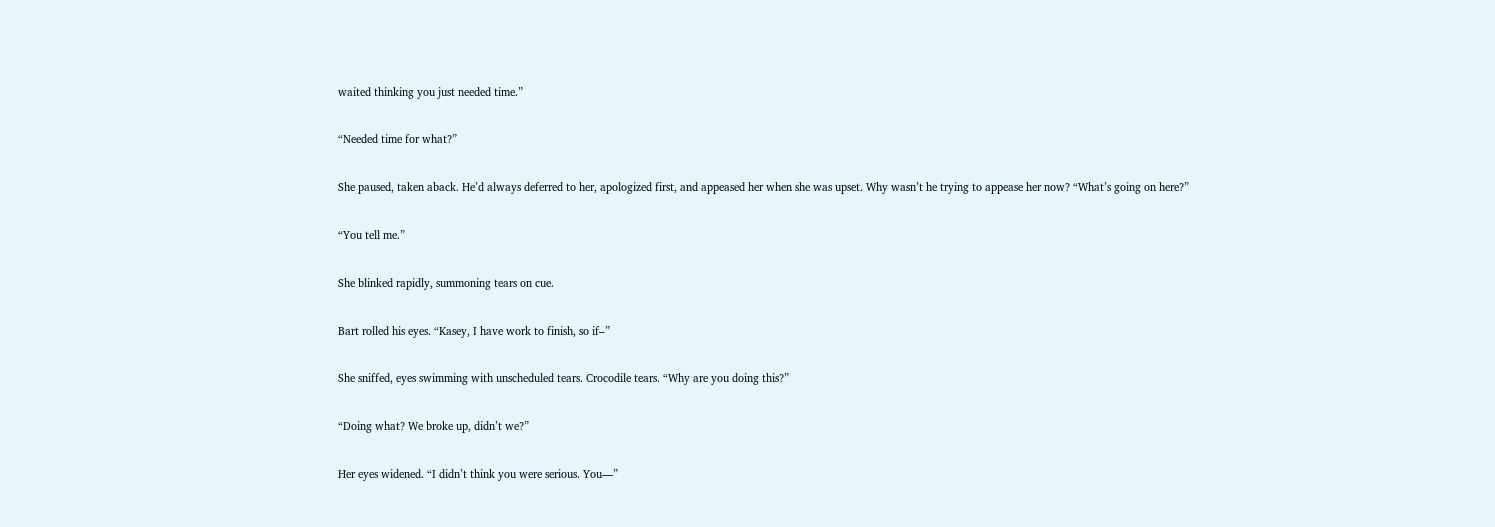waited thinking you just needed time.”

“Needed time for what?”

She paused, taken aback. He’d always deferred to her, apologized first, and appeased her when she was upset. Why wasn’t he trying to appease her now? “What’s going on here?”

“You tell me.”

She blinked rapidly, summoning tears on cue.

Bart rolled his eyes. “Kasey, I have work to finish, so if–”

She sniffed, eyes swimming with unscheduled tears. Crocodile tears. “Why are you doing this?”

“Doing what? We broke up, didn’t we?”

Her eyes widened. “I didn’t think you were serious. You—”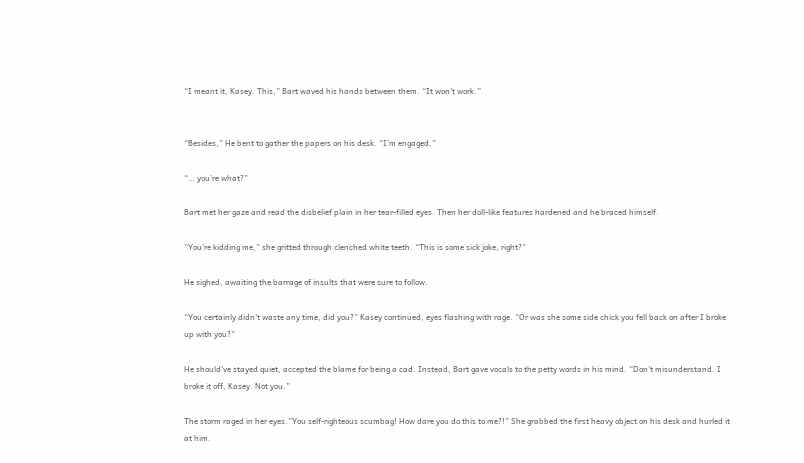“I meant it, Kasey. This,” Bart waved his hands between them. “It won’t work.”


“Besides,” He bent to gather the papers on his desk. “I’m engaged.”

“… you’re what?”

Bart met her gaze and read the disbelief plain in her tear-filled eyes. Then her doll-like features hardened and he braced himself.

“You’re kidding me,” she gritted through clenched white teeth. “This is some sick joke, right?”

He sighed, awaiting the barrage of insults that were sure to follow.

“You certainly didn’t waste any time, did you?” Kasey continued, eyes flashing with rage. “Or was she some side chick you fell back on after I broke up with you?”

He should’ve stayed quiet, accepted the blame for being a cad. Instead, Bart gave vocals to the petty words in his mind. “Don’t misunderstand. I broke it off, Kasey. Not you.”

The storm raged in her eyes.”You self-righteous scumbag! How dare you do this to me?!” She grabbed the first heavy object on his desk and hurled it at him.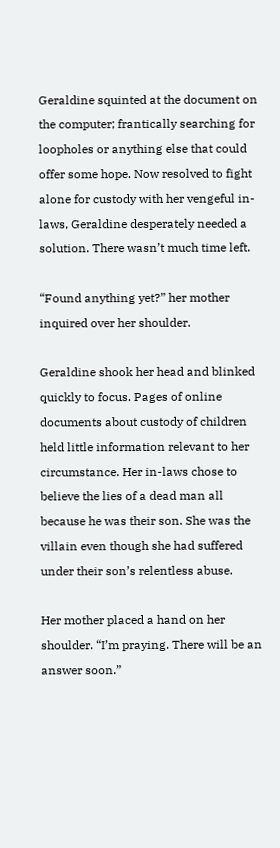Geraldine squinted at the document on the computer; frantically searching for loopholes or anything else that could offer some hope. Now resolved to fight alone for custody with her vengeful in-laws, Geraldine desperately needed a solution. There wasn’t much time left.

“Found anything yet?” her mother inquired over her shoulder.

Geraldine shook her head and blinked quickly to focus. Pages of online documents about custody of children held little information relevant to her circumstance. Her in-laws chose to believe the lies of a dead man all because he was their son. She was the villain even though she had suffered under their son’s relentless abuse.

Her mother placed a hand on her shoulder. “I’m praying. There will be an answer soon.”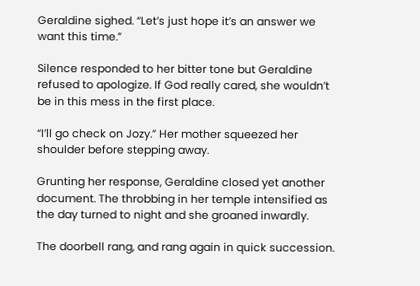Geraldine sighed. “Let’s just hope it’s an answer we want this time.”

Silence responded to her bitter tone but Geraldine refused to apologize. If God really cared, she wouldn’t be in this mess in the first place.

“I’ll go check on Jozy.” Her mother squeezed her shoulder before stepping away.

Grunting her response, Geraldine closed yet another document. The throbbing in her temple intensified as the day turned to night and she groaned inwardly.

The doorbell rang, and rang again in quick succession.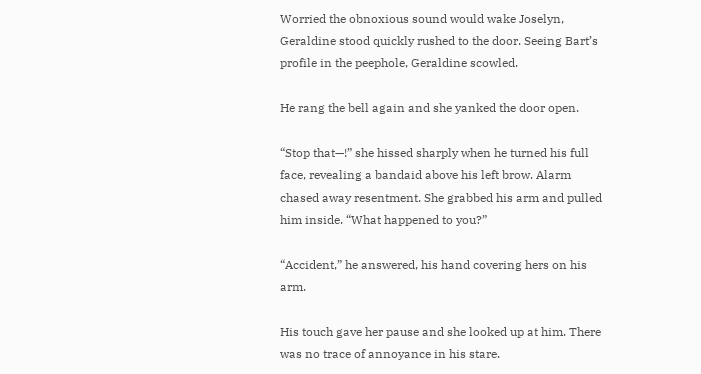Worried the obnoxious sound would wake Joselyn, Geraldine stood quickly rushed to the door. Seeing Bart’s profile in the peephole, Geraldine scowled.

He rang the bell again and she yanked the door open.

“Stop that—!” she hissed sharply when he turned his full face, revealing a bandaid above his left brow. Alarm chased away resentment. She grabbed his arm and pulled him inside. “What happened to you?”

“Accident,” he answered, his hand covering hers on his arm.

His touch gave her pause and she looked up at him. There was no trace of annoyance in his stare.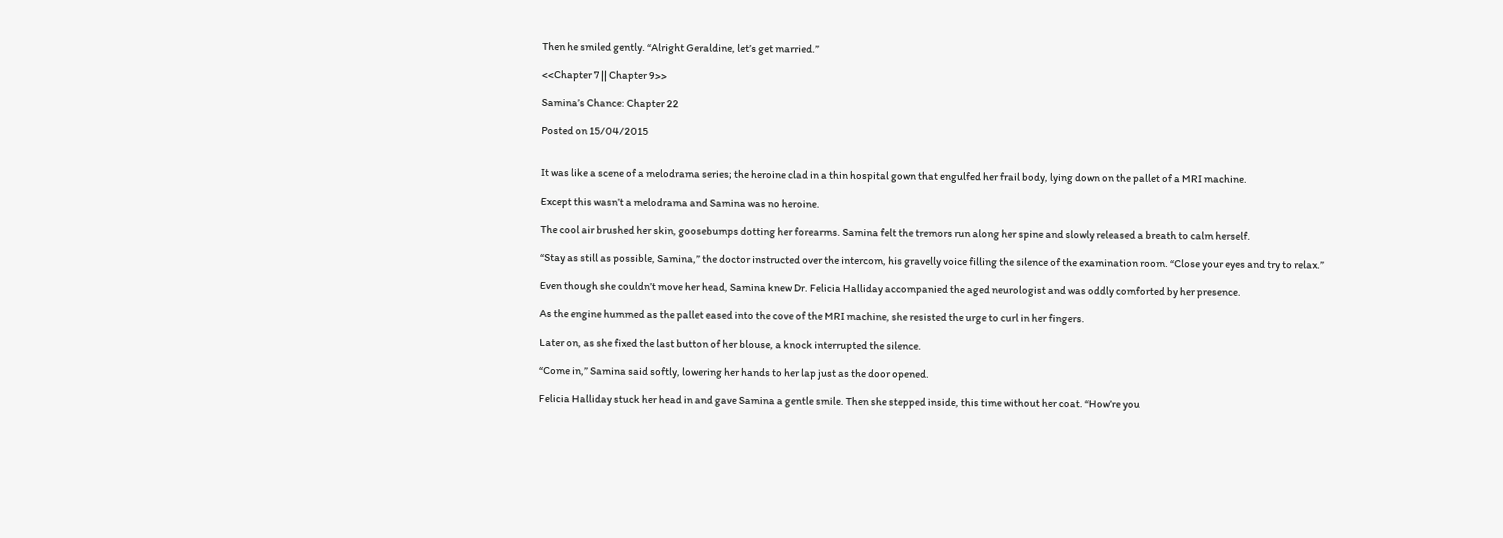Then he smiled gently. “Alright Geraldine, let’s get married.”

<<Chapter 7 || Chapter 9>>

Samina’s Chance: Chapter 22

Posted on 15/04/2015


It was like a scene of a melodrama series; the heroine clad in a thin hospital gown that engulfed her frail body, lying down on the pallet of a MRI machine.

Except this wasn’t a melodrama and Samina was no heroine.

The cool air brushed her skin, goosebumps dotting her forearms. Samina felt the tremors run along her spine and slowly released a breath to calm herself.

“Stay as still as possible, Samina,” the doctor instructed over the intercom, his gravelly voice filling the silence of the examination room. “Close your eyes and try to relax.”

Even though she couldn’t move her head, Samina knew Dr. Felicia Halliday accompanied the aged neurologist and was oddly comforted by her presence.

As the engine hummed as the pallet eased into the cove of the MRI machine, she resisted the urge to curl in her fingers.

Later on, as she fixed the last button of her blouse, a knock interrupted the silence.

“Come in,” Samina said softly, lowering her hands to her lap just as the door opened.

Felicia Halliday stuck her head in and gave Samina a gentle smile. Then she stepped inside, this time without her coat. “How’re you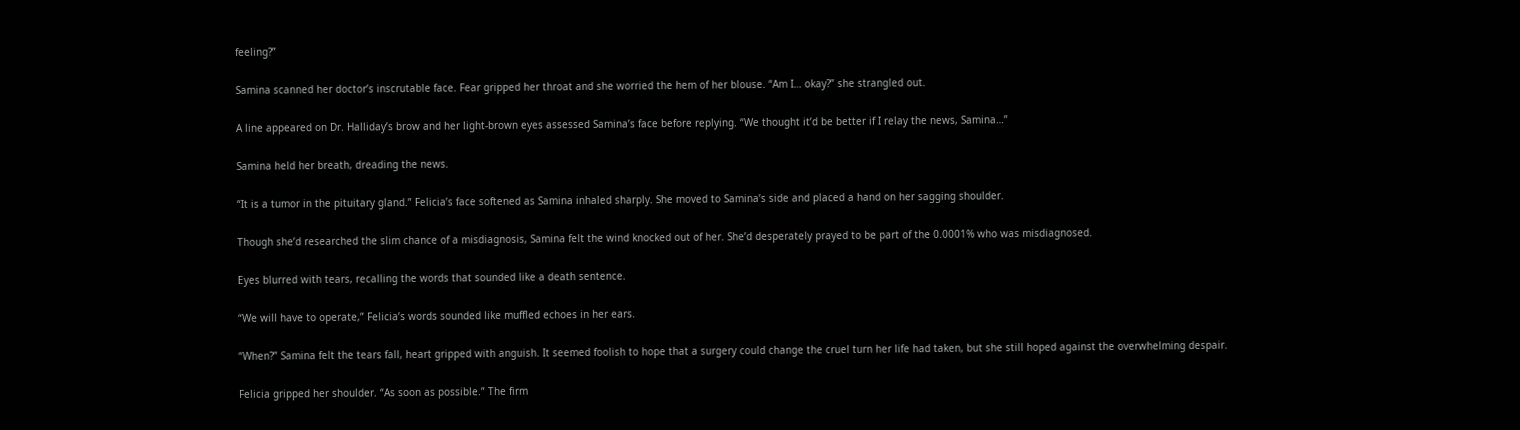feeling?”

Samina scanned her doctor’s inscrutable face. Fear gripped her throat and she worried the hem of her blouse. “Am I… okay?” she strangled out.

A line appeared on Dr. Halliday’s brow and her light-brown eyes assessed Samina’s face before replying. “We thought it’d be better if I relay the news, Samina…”

Samina held her breath, dreading the news.

“It is a tumor in the pituitary gland.” Felicia’s face softened as Samina inhaled sharply. She moved to Samina’s side and placed a hand on her sagging shoulder.

Though she’d researched the slim chance of a misdiagnosis, Samina felt the wind knocked out of her. She’d desperately prayed to be part of the 0.0001% who was misdiagnosed.

Eyes blurred with tears, recalling the words that sounded like a death sentence.

“We will have to operate,” Felicia’s words sounded like muffled echoes in her ears.

“When?” Samina felt the tears fall, heart gripped with anguish. It seemed foolish to hope that a surgery could change the cruel turn her life had taken, but she still hoped against the overwhelming despair.

Felicia gripped her shoulder. “As soon as possible.” The firm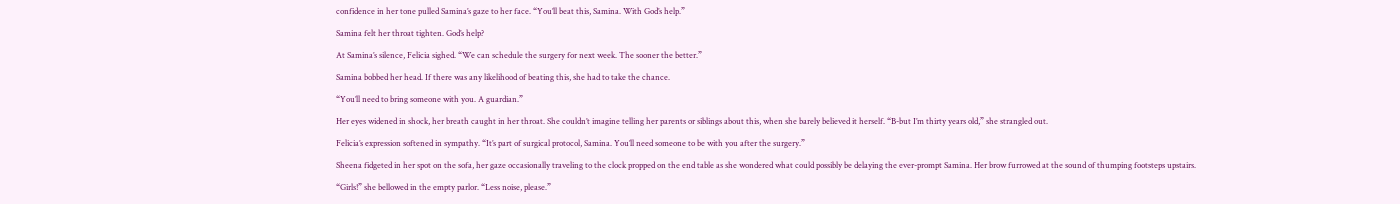confidence in her tone pulled Samina’s gaze to her face. “You’ll beat this, Samina. With God’s help.”

Samina felt her throat tighten. God’s help?

At Samina’s silence, Felicia sighed. “We can schedule the surgery for next week. The sooner the better.”

Samina bobbed her head. If there was any likelihood of beating this, she had to take the chance.

“You’ll need to bring someone with you. A guardian.”

Her eyes widened in shock, her breath caught in her throat. She couldn’t imagine telling her parents or siblings about this, when she barely believed it herself. “B-but I’m thirty years old,” she strangled out.

Felicia’s expression softened in sympathy. “It’s part of surgical protocol, Samina. You’ll need someone to be with you after the surgery.”

Sheena fidgeted in her spot on the sofa, her gaze occasionally traveling to the clock propped on the end table as she wondered what could possibly be delaying the ever-prompt Samina. Her brow furrowed at the sound of thumping footsteps upstairs.

“Girls!” she bellowed in the empty parlor. “Less noise, please.”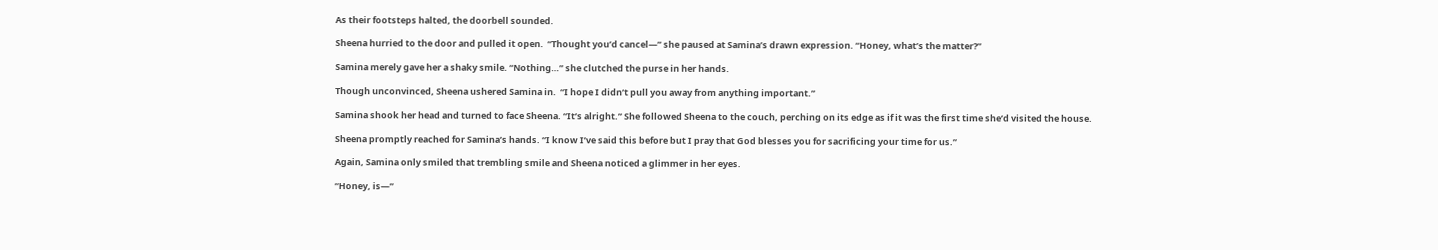As their footsteps halted, the doorbell sounded.

Sheena hurried to the door and pulled it open.  “Thought you’d cancel—” she paused at Samina’s drawn expression. “Honey, what’s the matter?”

Samina merely gave her a shaky smile. “Nothing…” she clutched the purse in her hands.

Though unconvinced, Sheena ushered Samina in.  “I hope I didn’t pull you away from anything important.”

Samina shook her head and turned to face Sheena. “It’s alright.” She followed Sheena to the couch, perching on its edge as if it was the first time she’d visited the house.

Sheena promptly reached for Samina’s hands. “I know I’ve said this before but I pray that God blesses you for sacrificing your time for us.”

Again, Samina only smiled that trembling smile and Sheena noticed a glimmer in her eyes.

“Honey, is—”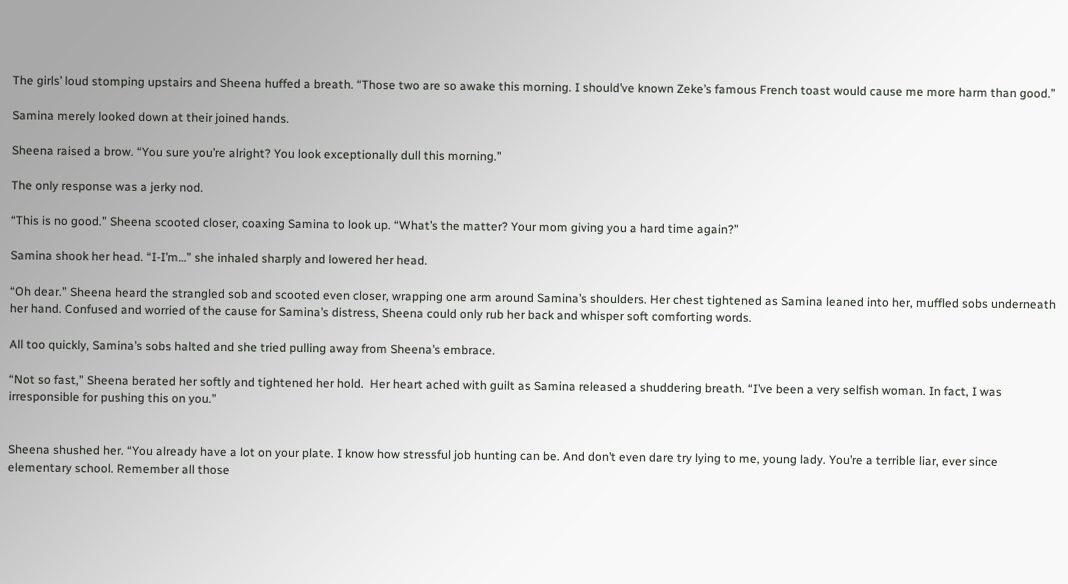The girls’ loud stomping upstairs and Sheena huffed a breath. “Those two are so awake this morning. I should’ve known Zeke’s famous French toast would cause me more harm than good.”

Samina merely looked down at their joined hands.

Sheena raised a brow. “You sure you’re alright? You look exceptionally dull this morning.”

The only response was a jerky nod.

“This is no good.” Sheena scooted closer, coaxing Samina to look up. “What’s the matter? Your mom giving you a hard time again?”

Samina shook her head. “I-I’m…” she inhaled sharply and lowered her head.

“Oh dear.” Sheena heard the strangled sob and scooted even closer, wrapping one arm around Samina’s shoulders. Her chest tightened as Samina leaned into her, muffled sobs underneath her hand. Confused and worried of the cause for Samina’s distress, Sheena could only rub her back and whisper soft comforting words.

All too quickly, Samina’s sobs halted and she tried pulling away from Sheena’s embrace.

“Not so fast,” Sheena berated her softly and tightened her hold.  Her heart ached with guilt as Samina released a shuddering breath. “I’ve been a very selfish woman. In fact, I was irresponsible for pushing this on you.”


Sheena shushed her. “You already have a lot on your plate. I know how stressful job hunting can be. And don’t even dare try lying to me, young lady. You’re a terrible liar, ever since elementary school. Remember all those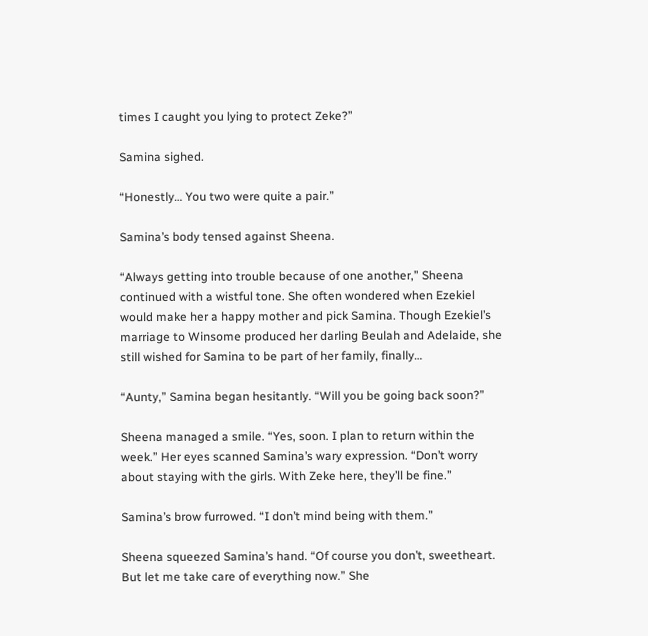times I caught you lying to protect Zeke?”

Samina sighed.

“Honestly… You two were quite a pair.”

Samina’s body tensed against Sheena.

“Always getting into trouble because of one another,” Sheena continued with a wistful tone. She often wondered when Ezekiel would make her a happy mother and pick Samina. Though Ezekiel’s marriage to Winsome produced her darling Beulah and Adelaide, she still wished for Samina to be part of her family, finally…

“Aunty,” Samina began hesitantly. “Will you be going back soon?”

Sheena managed a smile. “Yes, soon. I plan to return within the week.” Her eyes scanned Samina’s wary expression. “Don’t worry about staying with the girls. With Zeke here, they’ll be fine.”

Samina’s brow furrowed. “I don’t mind being with them.”

Sheena squeezed Samina’s hand. “Of course you don’t, sweetheart. But let me take care of everything now.” She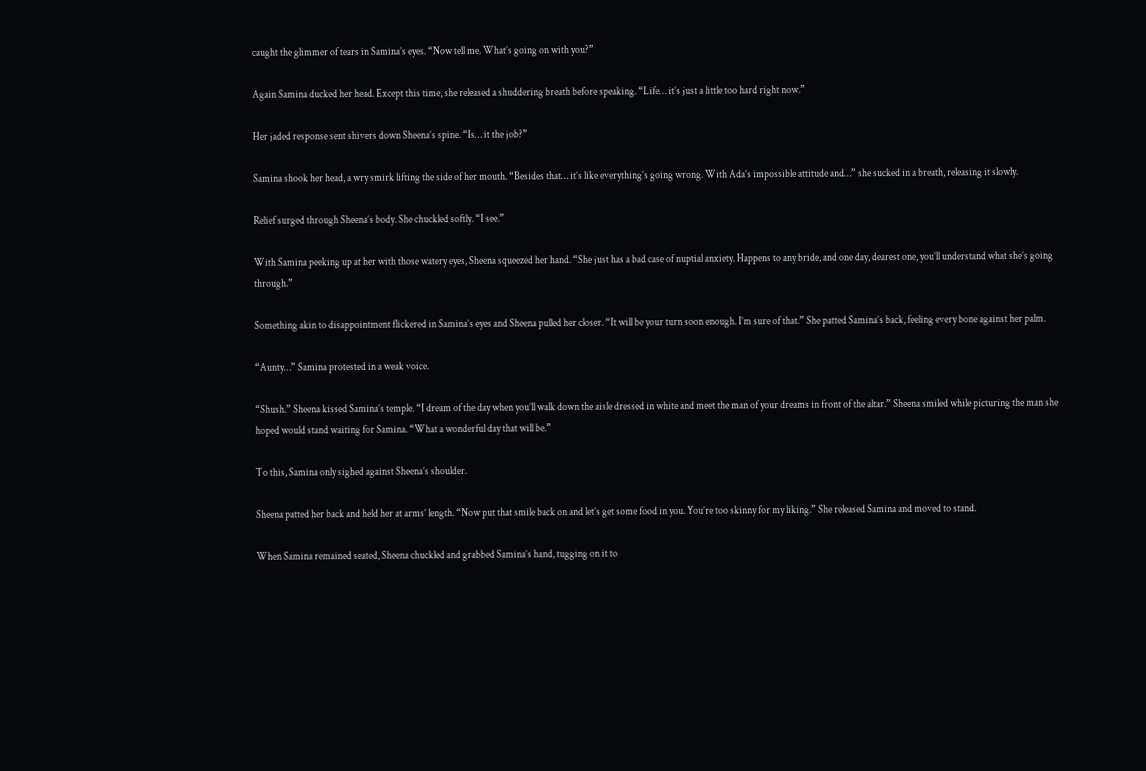caught the glimmer of tears in Samina’s eyes. “Now tell me. What’s going on with you?”

Again Samina ducked her head. Except this time, she released a shuddering breath before speaking. “Life… it’s just a little too hard right now.”

Her jaded response sent shivers down Sheena’s spine. “Is… it the job?”

Samina shook her head, a wry smirk lifting the side of her mouth. “Besides that… it’s like everything’s going wrong. With Ada’s impossible attitude and…” she sucked in a breath, releasing it slowly.

Relief surged through Sheena’s body. She chuckled softly. “I see.”

With Samina peeking up at her with those watery eyes, Sheena squeezed her hand. “She just has a bad case of nuptial anxiety. Happens to any bride, and one day, dearest one, you’ll understand what she’s going through.”

Something akin to disappointment flickered in Samina’s eyes and Sheena pulled her closer. “It will be your turn soon enough. I’m sure of that.” She patted Samina’s back, feeling every bone against her palm.

“Aunty…” Samina protested in a weak voice.

“Shush.” Sheena kissed Samina’s temple. “I dream of the day when you’ll walk down the aisle dressed in white and meet the man of your dreams in front of the altar.” Sheena smiled while picturing the man she hoped would stand waiting for Samina. “What a wonderful day that will be.”

To this, Samina only sighed against Sheena’s shoulder.

Sheena patted her back and held her at arms’ length. “Now put that smile back on and let’s get some food in you. You’re too skinny for my liking.” She released Samina and moved to stand.

When Samina remained seated, Sheena chuckled and grabbed Samina’s hand, tugging on it to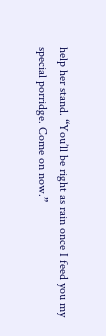help her stand. “You’ll be right as rain once I feed you my special porridge. Come on now.”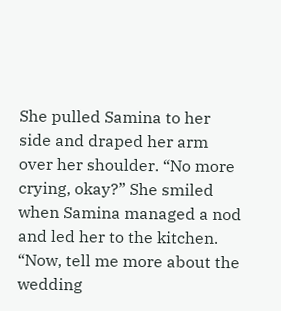She pulled Samina to her side and draped her arm over her shoulder. “No more crying, okay?” She smiled when Samina managed a nod and led her to the kitchen. “Now, tell me more about the wedding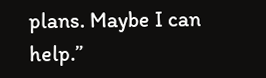plans. Maybe I can help.”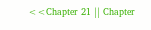<<Chapter 21 || Chapter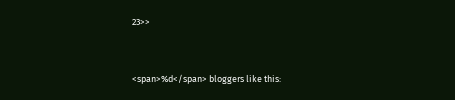23>>


<span>%d</span> bloggers like this: